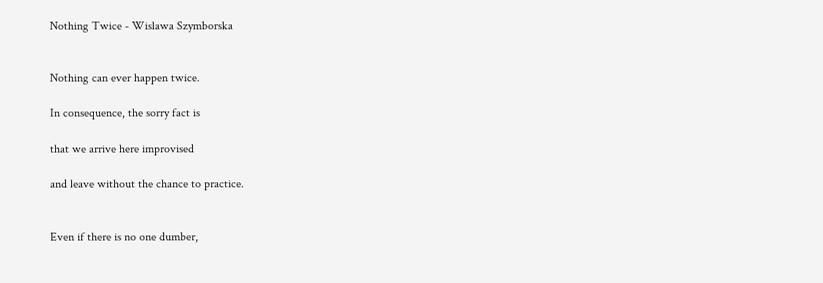Nothing Twice - Wislawa Szymborska


Nothing can ever happen twice.

In consequence, the sorry fact is

that we arrive here improvised

and leave without the chance to practice.


Even if there is no one dumber,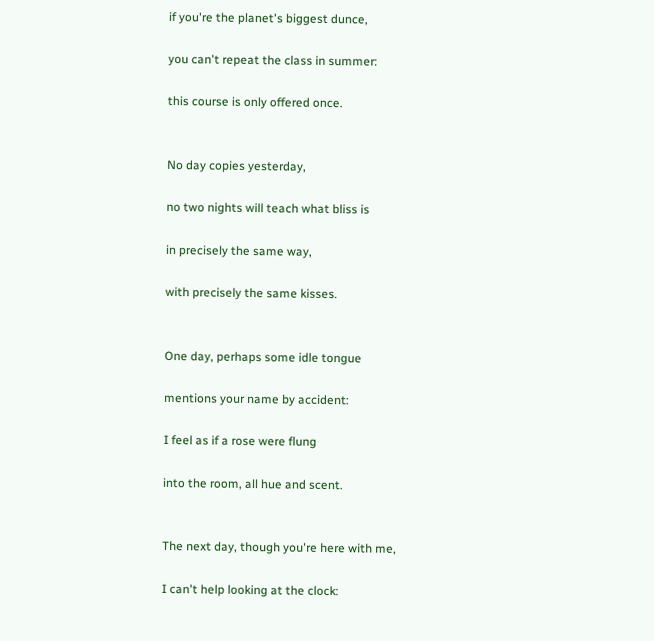if you're the planet's biggest dunce,

you can't repeat the class in summer:

this course is only offered once.


No day copies yesterday,

no two nights will teach what bliss is

in precisely the same way,

with precisely the same kisses.


One day, perhaps some idle tongue

mentions your name by accident:

I feel as if a rose were flung

into the room, all hue and scent.


The next day, though you're here with me,

I can't help looking at the clock: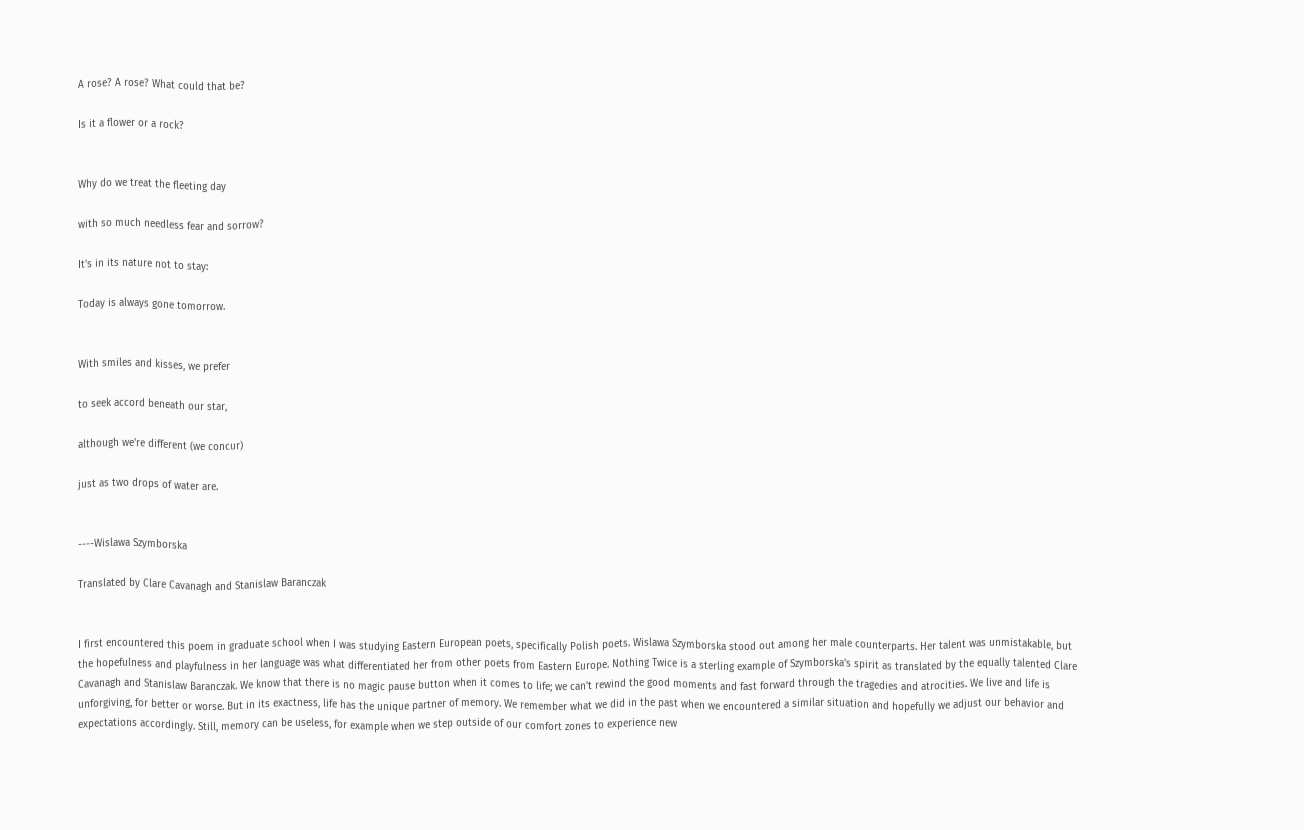A rose? A rose? What could that be?

Is it a flower or a rock?


Why do we treat the fleeting day

with so much needless fear and sorrow?

It's in its nature not to stay:

Today is always gone tomorrow.


With smiles and kisses, we prefer

to seek accord beneath our star,

although we're different (we concur)

just as two drops of water are.


----Wislawa Szymborska

Translated by Clare Cavanagh and Stanislaw Baranczak


I first encountered this poem in graduate school when I was studying Eastern European poets, specifically Polish poets. Wislawa Szymborska stood out among her male counterparts. Her talent was unmistakable, but the hopefulness and playfulness in her language was what differentiated her from other poets from Eastern Europe. Nothing Twice is a sterling example of Szymborska's spirit as translated by the equally talented Clare Cavanagh and Stanislaw Baranczak. We know that there is no magic pause button when it comes to life; we can't rewind the good moments and fast forward through the tragedies and atrocities. We live and life is unforgiving, for better or worse. But in its exactness, life has the unique partner of memory. We remember what we did in the past when we encountered a similar situation and hopefully we adjust our behavior and expectations accordingly. Still, memory can be useless, for example when we step outside of our comfort zones to experience new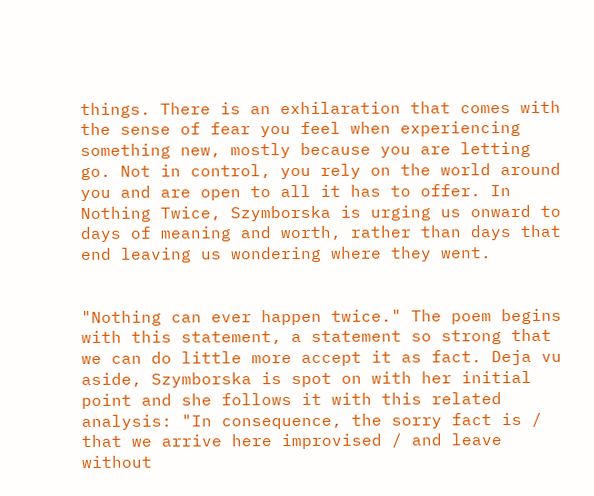things. There is an exhilaration that comes with the sense of fear you feel when experiencing something new, mostly because you are letting go. Not in control, you rely on the world around you and are open to all it has to offer. In Nothing Twice, Szymborska is urging us onward to days of meaning and worth, rather than days that end leaving us wondering where they went.


"Nothing can ever happen twice." The poem begins with this statement, a statement so strong that we can do little more accept it as fact. Deja vu aside, Szymborska is spot on with her initial point and she follows it with this related analysis: "In consequence, the sorry fact is / that we arrive here improvised / and leave without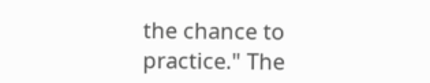the chance to practice." The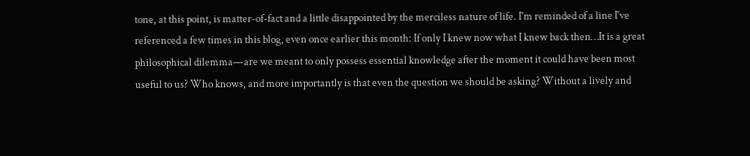tone, at this point, is matter-of-fact and a little disappointed by the merciless nature of life. I'm reminded of a line I've referenced a few times in this blog, even once earlier this month: If only I knew now what I knew back then…It is a great philosophical dilemma—are we meant to only possess essential knowledge after the moment it could have been most useful to us? Who knows, and more importantly is that even the question we should be asking? Without a lively and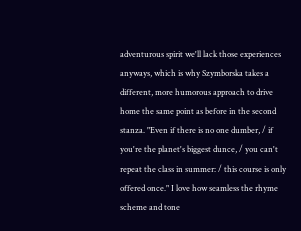adventurous spirit we'll lack those experiences anyways, which is why Szymborska takes a different, more humorous approach to drive home the same point as before in the second stanza. "Even if there is no one dumber, / if you're the planet's biggest dunce, / you can't repeat the class in summer: / this course is only offered once." I love how seamless the rhyme scheme and tone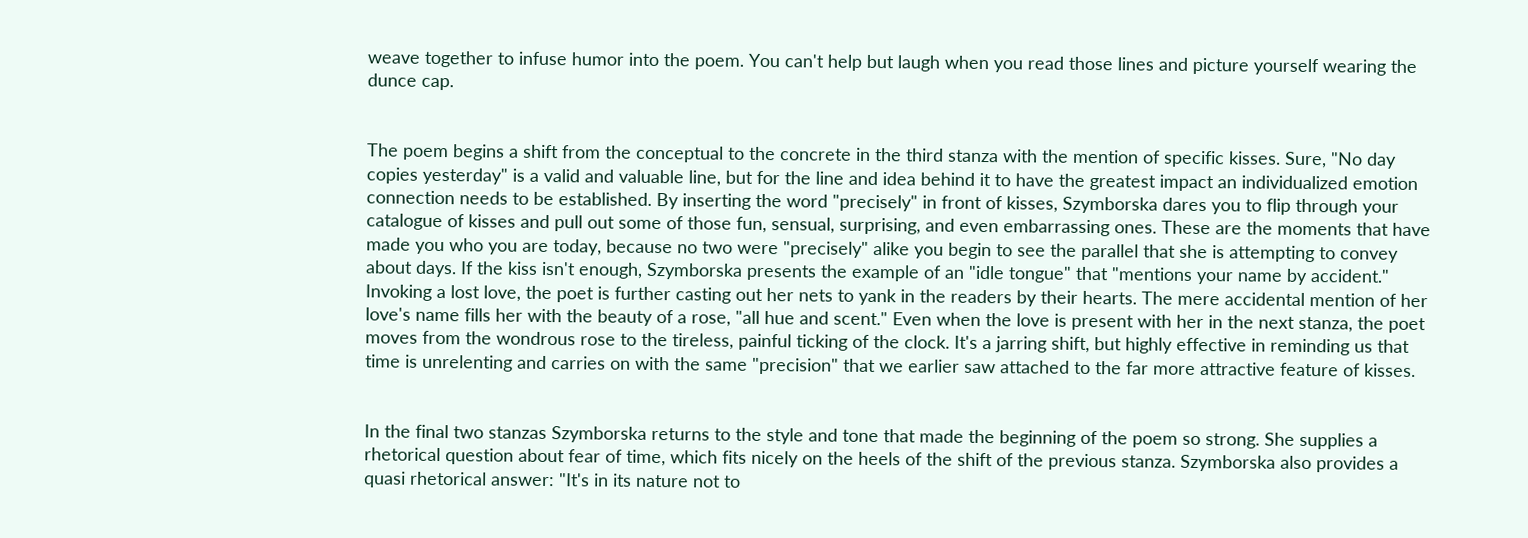weave together to infuse humor into the poem. You can't help but laugh when you read those lines and picture yourself wearing the dunce cap.


The poem begins a shift from the conceptual to the concrete in the third stanza with the mention of specific kisses. Sure, "No day copies yesterday" is a valid and valuable line, but for the line and idea behind it to have the greatest impact an individualized emotion connection needs to be established. By inserting the word "precisely" in front of kisses, Szymborska dares you to flip through your catalogue of kisses and pull out some of those fun, sensual, surprising, and even embarrassing ones. These are the moments that have made you who you are today, because no two were "precisely" alike you begin to see the parallel that she is attempting to convey about days. If the kiss isn't enough, Szymborska presents the example of an "idle tongue" that "mentions your name by accident." Invoking a lost love, the poet is further casting out her nets to yank in the readers by their hearts. The mere accidental mention of her love's name fills her with the beauty of a rose, "all hue and scent." Even when the love is present with her in the next stanza, the poet moves from the wondrous rose to the tireless, painful ticking of the clock. It's a jarring shift, but highly effective in reminding us that time is unrelenting and carries on with the same "precision" that we earlier saw attached to the far more attractive feature of kisses.


In the final two stanzas Szymborska returns to the style and tone that made the beginning of the poem so strong. She supplies a rhetorical question about fear of time, which fits nicely on the heels of the shift of the previous stanza. Szymborska also provides a quasi rhetorical answer: "It's in its nature not to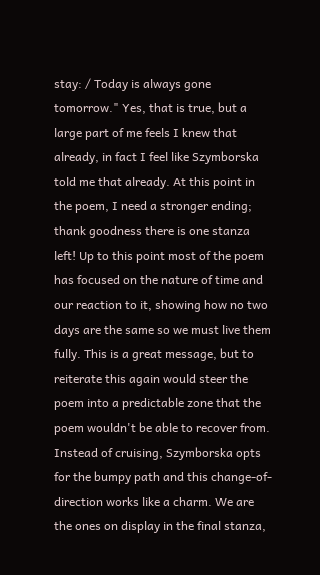stay: / Today is always gone tomorrow." Yes, that is true, but a large part of me feels I knew that already, in fact I feel like Szymborska told me that already. At this point in the poem, I need a stronger ending; thank goodness there is one stanza left! Up to this point most of the poem has focused on the nature of time and our reaction to it, showing how no two days are the same so we must live them fully. This is a great message, but to reiterate this again would steer the poem into a predictable zone that the poem wouldn't be able to recover from. Instead of cruising, Szymborska opts for the bumpy path and this change-of-direction works like a charm. We are the ones on display in the final stanza,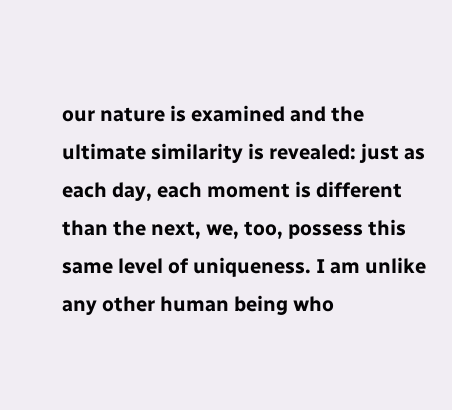our nature is examined and the ultimate similarity is revealed: just as each day, each moment is different than the next, we, too, possess this same level of uniqueness. I am unlike any other human being who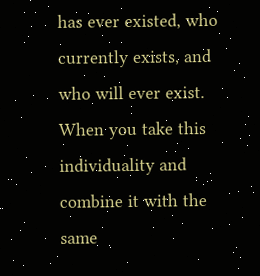has ever existed, who currently exists, and who will ever exist. When you take this individuality and combine it with the same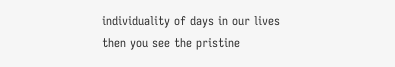individuality of days in our lives then you see the pristine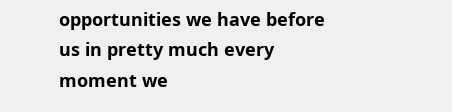opportunities we have before us in pretty much every moment we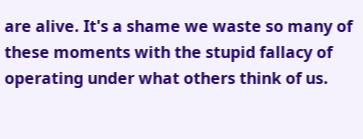are alive. It's a shame we waste so many of these moments with the stupid fallacy of operating under what others think of us.